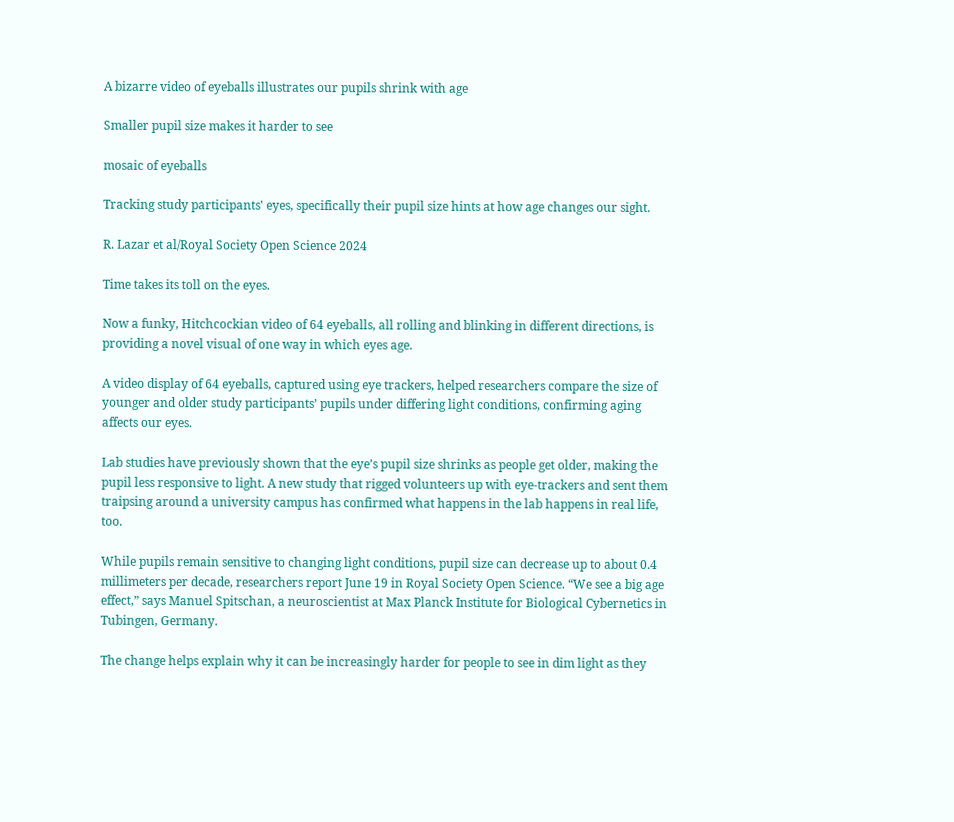A bizarre video of eyeballs illustrates our pupils shrink with age

Smaller pupil size makes it harder to see

mosaic of eyeballs

Tracking study participants' eyes, specifically their pupil size hints at how age changes our sight.

R. Lazar et al/Royal Society Open Science 2024

Time takes its toll on the eyes.

Now a funky, Hitchcockian video of 64 eyeballs, all rolling and blinking in different directions, is providing a novel visual of one way in which eyes age.

A video display of 64 eyeballs, captured using eye trackers, helped researchers compare the size of younger and older study participants’ pupils under differing light conditions, confirming aging affects our eyes.

Lab studies have previously shown that the eye’s pupil size shrinks as people get older, making the pupil less responsive to light. A new study that rigged volunteers up with eye-trackers and sent them traipsing around a university campus has confirmed what happens in the lab happens in real life, too.

While pupils remain sensitive to changing light conditions, pupil size can decrease up to about 0.4 millimeters per decade, researchers report June 19 in Royal Society Open Science. “We see a big age effect,” says Manuel Spitschan, a neuroscientist at Max Planck Institute for Biological Cybernetics in Tubingen, Germany.

The change helps explain why it can be increasingly harder for people to see in dim light as they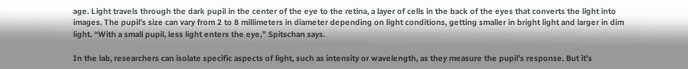age. Light travels through the dark pupil in the center of the eye to the retina, a layer of cells in the back of the eyes that converts the light into images. The pupil’s size can vary from 2 to 8 millimeters in diameter depending on light conditions, getting smaller in bright light and larger in dim light. “With a small pupil, less light enters the eye,” Spitschan says.

In the lab, researchers can isolate specific aspects of light, such as intensity or wavelength, as they measure the pupil’s response. But it’s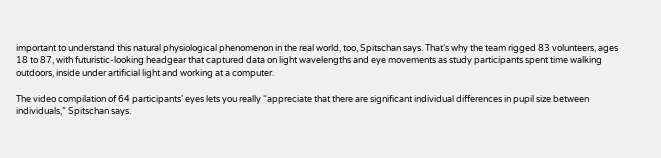important to understand this natural physiological phenomenon in the real world, too, Spitschan says. That’s why the team rigged 83 volunteers, ages 18 to 87, with futuristic-looking headgear that captured data on light wavelengths and eye movements as study participants spent time walking outdoors, inside under artificial light and working at a computer.

The video compilation of 64 participants’ eyes lets you really “appreciate that there are significant individual differences in pupil size between individuals,” Spitschan says.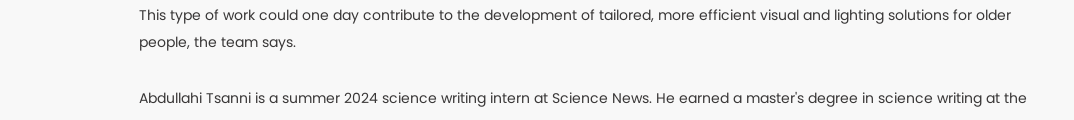This type of work could one day contribute to the development of tailored, more efficient visual and lighting solutions for older people, the team says.

Abdullahi Tsanni is a summer 2024 science writing intern at Science News. He earned a master's degree in science writing at the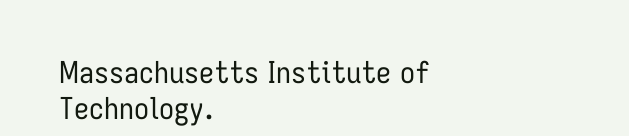Massachusetts Institute of Technology.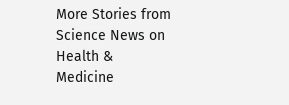More Stories from Science News on Health & Medicine